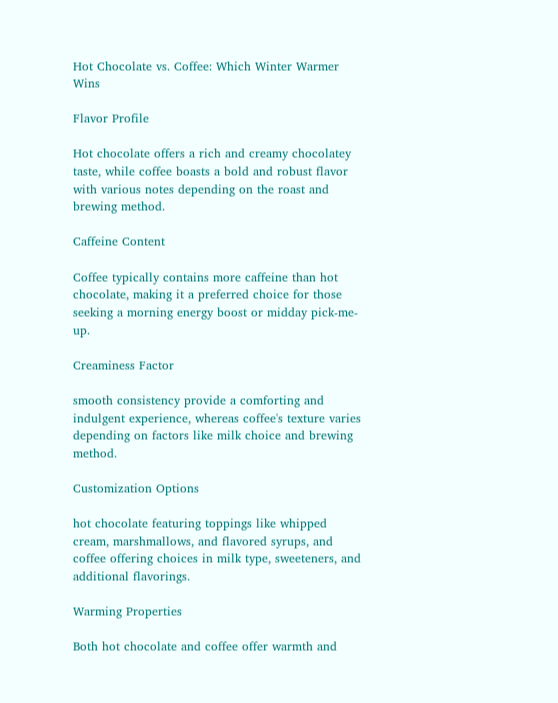Hot Chocolate vs. Coffee: Which Winter Warmer Wins

Flavor Profile

Hot chocolate offers a rich and creamy chocolatey taste, while coffee boasts a bold and robust flavor with various notes depending on the roast and brewing method.

Caffeine Content

Coffee typically contains more caffeine than hot chocolate, making it a preferred choice for those seeking a morning energy boost or midday pick-me-up.

Creaminess Factor

smooth consistency provide a comforting and indulgent experience, whereas coffee's texture varies depending on factors like milk choice and brewing method.

Customization Options

hot chocolate featuring toppings like whipped cream, marshmallows, and flavored syrups, and coffee offering choices in milk type, sweeteners, and additional flavorings.

Warming Properties

Both hot chocolate and coffee offer warmth and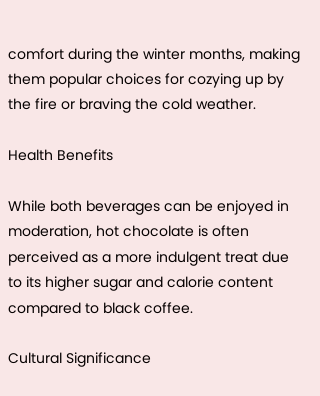comfort during the winter months, making them popular choices for cozying up by the fire or braving the cold weather.

Health Benefits

While both beverages can be enjoyed in moderation, hot chocolate is often perceived as a more indulgent treat due to its higher sugar and calorie content compared to black coffee.

Cultural Significance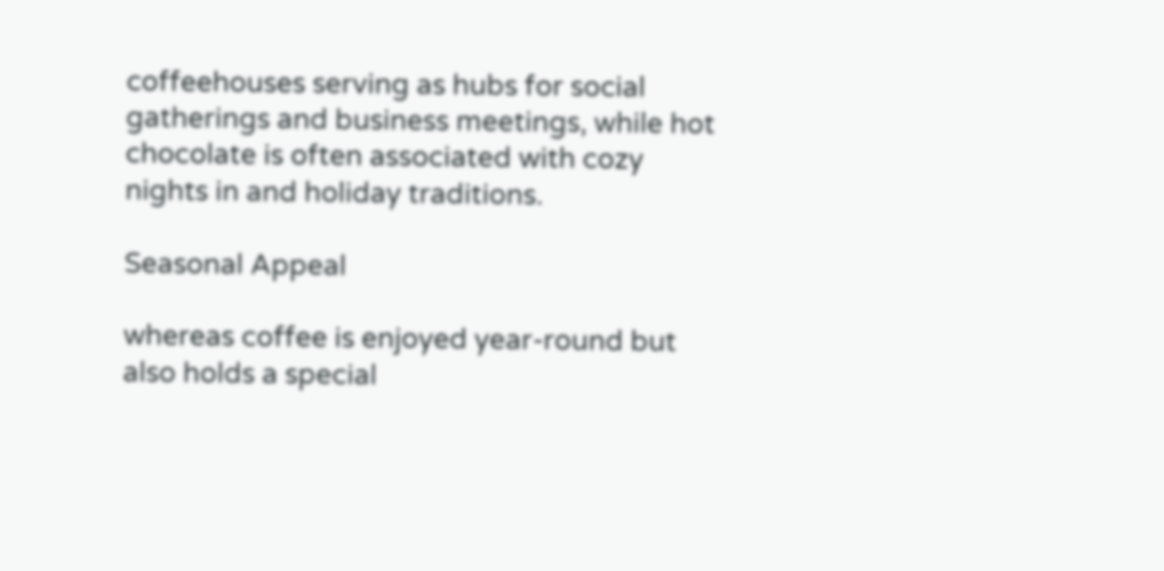coffeehouses serving as hubs for social gatherings and business meetings, while hot chocolate is often associated with cozy nights in and holiday traditions.

Seasonal Appeal

whereas coffee is enjoyed year-round but also holds a special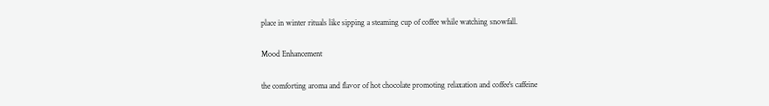place in winter rituals like sipping a steaming cup of coffee while watching snowfall.

Mood Enhancement

the comforting aroma and flavor of hot chocolate promoting relaxation and coffee's caffeine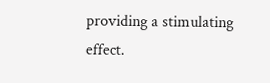providing a stimulating effect.